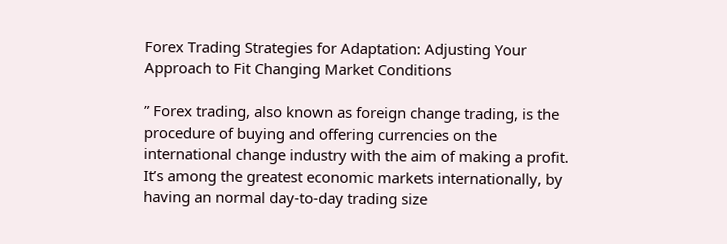Forex Trading Strategies for Adaptation: Adjusting Your Approach to Fit Changing Market Conditions

” Forex trading, also known as foreign change trading, is the procedure of buying and offering currencies on the international change industry with the aim of making a profit. It’s among the greatest economic markets internationally, by having an normal day-to-day trading size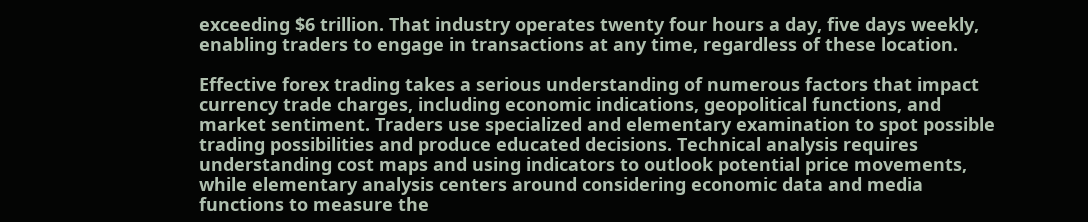exceeding $6 trillion. That industry operates twenty four hours a day, five days weekly, enabling traders to engage in transactions at any time, regardless of these location.

Effective forex trading takes a serious understanding of numerous factors that impact currency trade charges, including economic indications, geopolitical functions, and market sentiment. Traders use specialized and elementary examination to spot possible trading possibilities and produce educated decisions. Technical analysis requires understanding cost maps and using indicators to outlook potential price movements, while elementary analysis centers around considering economic data and media functions to measure the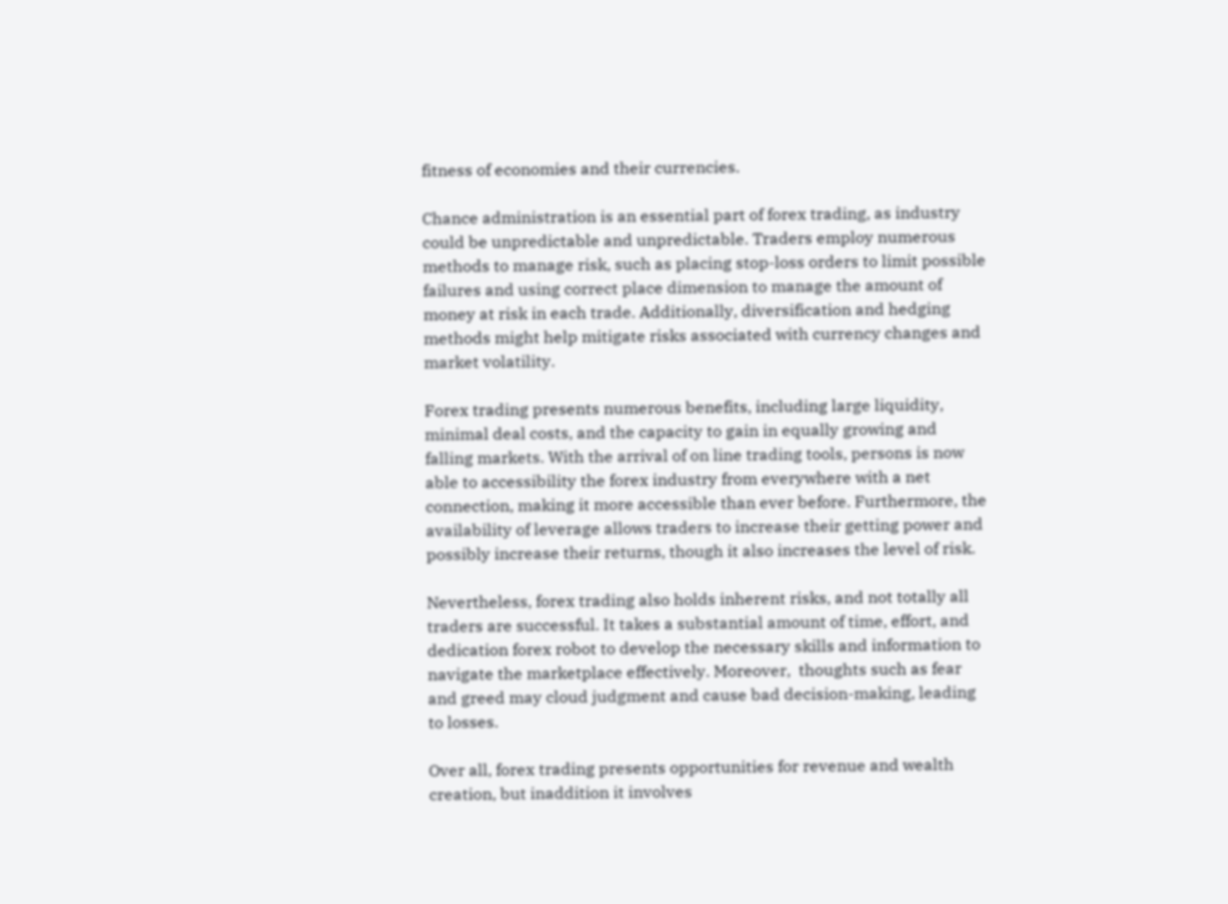fitness of economies and their currencies.

Chance administration is an essential part of forex trading, as industry could be unpredictable and unpredictable. Traders employ numerous methods to manage risk, such as placing stop-loss orders to limit possible failures and using correct place dimension to manage the amount of money at risk in each trade. Additionally, diversification and hedging methods might help mitigate risks associated with currency changes and market volatility.

Forex trading presents numerous benefits, including large liquidity, minimal deal costs, and the capacity to gain in equally growing and falling markets. With the arrival of on line trading tools, persons is now able to accessibility the forex industry from everywhere with a net connection, making it more accessible than ever before. Furthermore, the availability of leverage allows traders to increase their getting power and possibly increase their returns, though it also increases the level of risk.

Nevertheless, forex trading also holds inherent risks, and not totally all traders are successful. It takes a substantial amount of time, effort, and dedication forex robot to develop the necessary skills and information to navigate the marketplace effectively. Moreover,  thoughts such as fear and greed may cloud judgment and cause bad decision-making, leading to losses.

Over all, forex trading presents opportunities for revenue and wealth creation, but inaddition it involves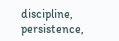discipline, persistence,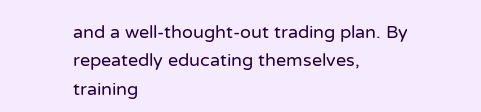and a well-thought-out trading plan. By repeatedly educating themselves, training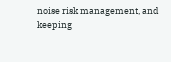noise risk management, and keeping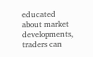educated about market developments, traders can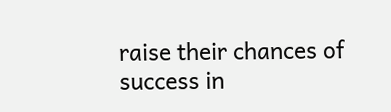raise their chances of success in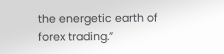the energetic earth of forex trading.”